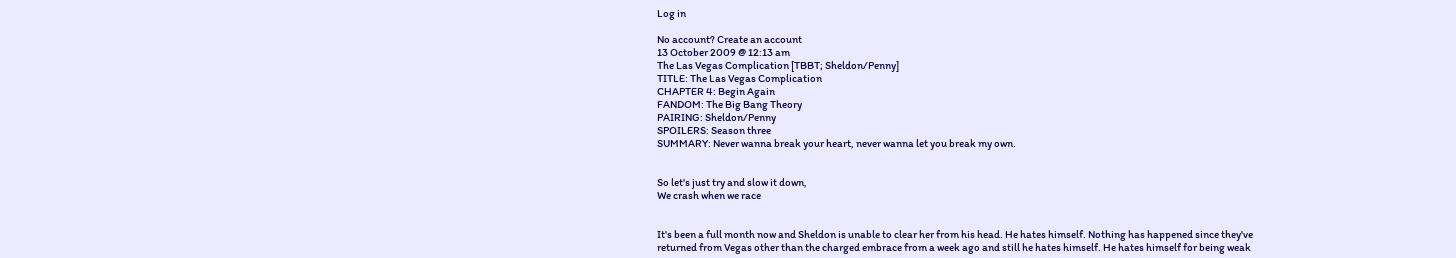Log in

No account? Create an account
13 October 2009 @ 12:13 am
The Las Vegas Complication [TBBT; Sheldon/Penny]
TITLE: The Las Vegas Complication
CHAPTER 4: Begin Again
FANDOM: The Big Bang Theory
PAIRING: Sheldon/Penny
SPOILERS: Season three
SUMMARY: Never wanna break your heart, never wanna let you break my own.


So let's just try and slow it down,
We crash when we race


It's been a full month now and Sheldon is unable to clear her from his head. He hates himself. Nothing has happened since they've returned from Vegas other than the charged embrace from a week ago and still he hates himself. He hates himself for being weak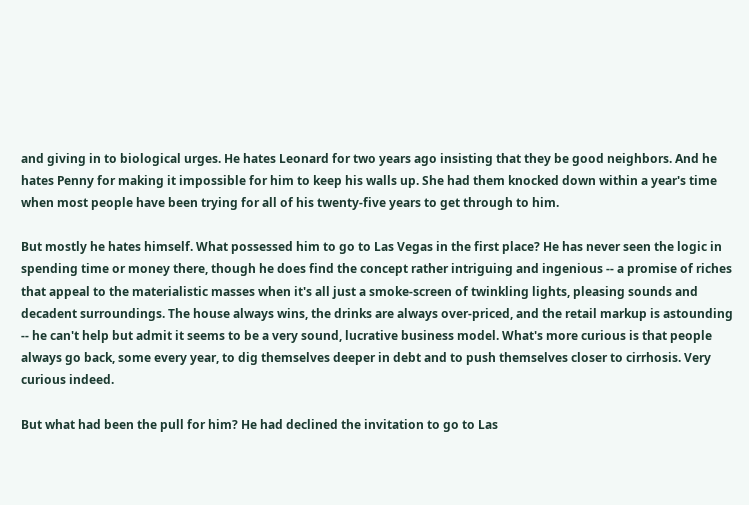and giving in to biological urges. He hates Leonard for two years ago insisting that they be good neighbors. And he hates Penny for making it impossible for him to keep his walls up. She had them knocked down within a year's time when most people have been trying for all of his twenty-five years to get through to him.

But mostly he hates himself. What possessed him to go to Las Vegas in the first place? He has never seen the logic in spending time or money there, though he does find the concept rather intriguing and ingenious -- a promise of riches that appeal to the materialistic masses when it's all just a smoke-screen of twinkling lights, pleasing sounds and decadent surroundings. The house always wins, the drinks are always over-priced, and the retail markup is astounding -- he can't help but admit it seems to be a very sound, lucrative business model. What's more curious is that people always go back, some every year, to dig themselves deeper in debt and to push themselves closer to cirrhosis. Very curious indeed.

But what had been the pull for him? He had declined the invitation to go to Las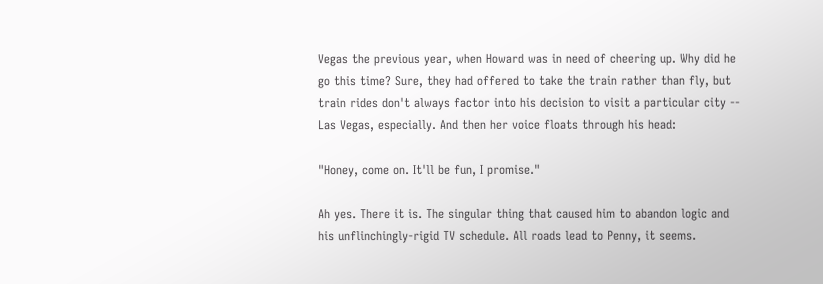Vegas the previous year, when Howard was in need of cheering up. Why did he go this time? Sure, they had offered to take the train rather than fly, but train rides don't always factor into his decision to visit a particular city -- Las Vegas, especially. And then her voice floats through his head:

"Honey, come on. It'll be fun, I promise."

Ah yes. There it is. The singular thing that caused him to abandon logic and his unflinchingly-rigid TV schedule. All roads lead to Penny, it seems.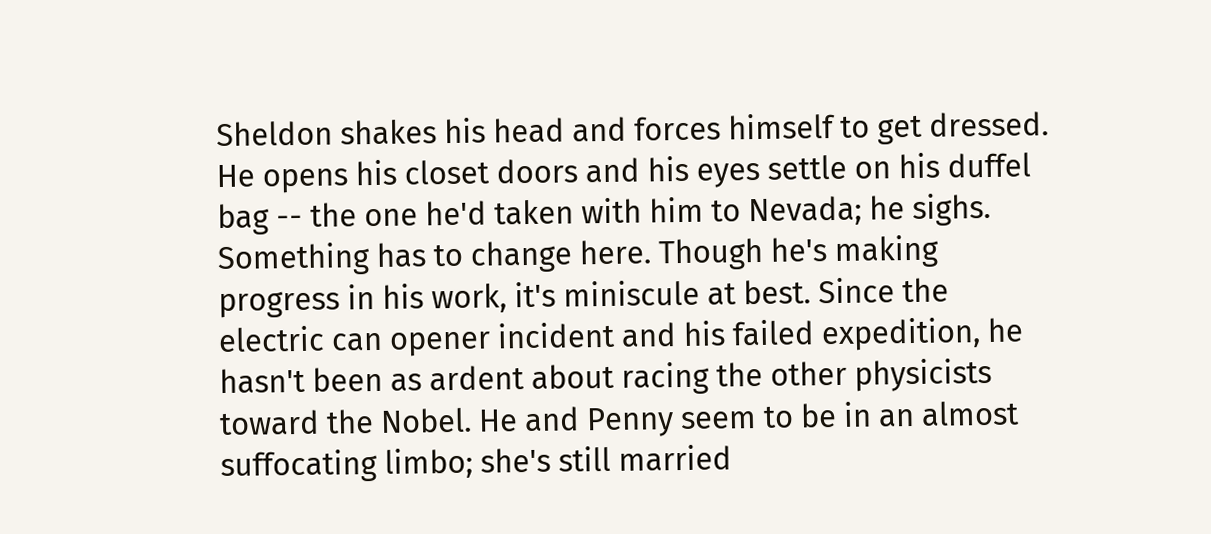Sheldon shakes his head and forces himself to get dressed. He opens his closet doors and his eyes settle on his duffel bag -- the one he'd taken with him to Nevada; he sighs. Something has to change here. Though he's making progress in his work, it's miniscule at best. Since the electric can opener incident and his failed expedition, he hasn't been as ardent about racing the other physicists toward the Nobel. He and Penny seem to be in an almost suffocating limbo; she's still married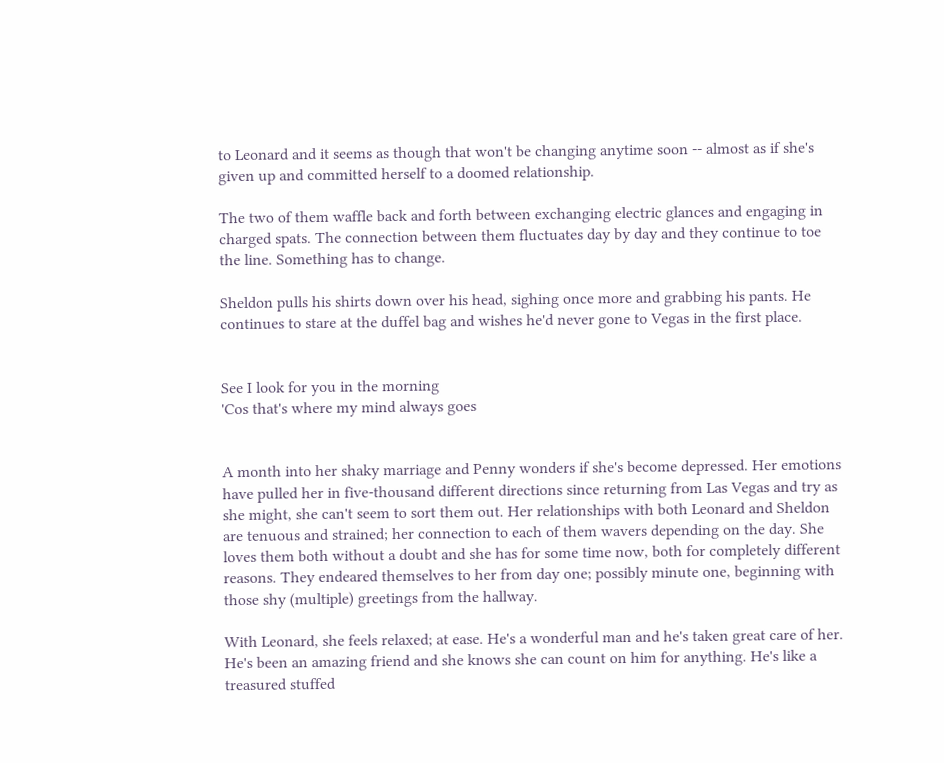to Leonard and it seems as though that won't be changing anytime soon -- almost as if she's given up and committed herself to a doomed relationship.

The two of them waffle back and forth between exchanging electric glances and engaging in charged spats. The connection between them fluctuates day by day and they continue to toe the line. Something has to change.

Sheldon pulls his shirts down over his head, sighing once more and grabbing his pants. He continues to stare at the duffel bag and wishes he'd never gone to Vegas in the first place.


See I look for you in the morning
'Cos that's where my mind always goes


A month into her shaky marriage and Penny wonders if she's become depressed. Her emotions have pulled her in five-thousand different directions since returning from Las Vegas and try as she might, she can't seem to sort them out. Her relationships with both Leonard and Sheldon are tenuous and strained; her connection to each of them wavers depending on the day. She loves them both without a doubt and she has for some time now, both for completely different reasons. They endeared themselves to her from day one; possibly minute one, beginning with those shy (multiple) greetings from the hallway.

With Leonard, she feels relaxed; at ease. He's a wonderful man and he's taken great care of her. He's been an amazing friend and she knows she can count on him for anything. He's like a treasured stuffed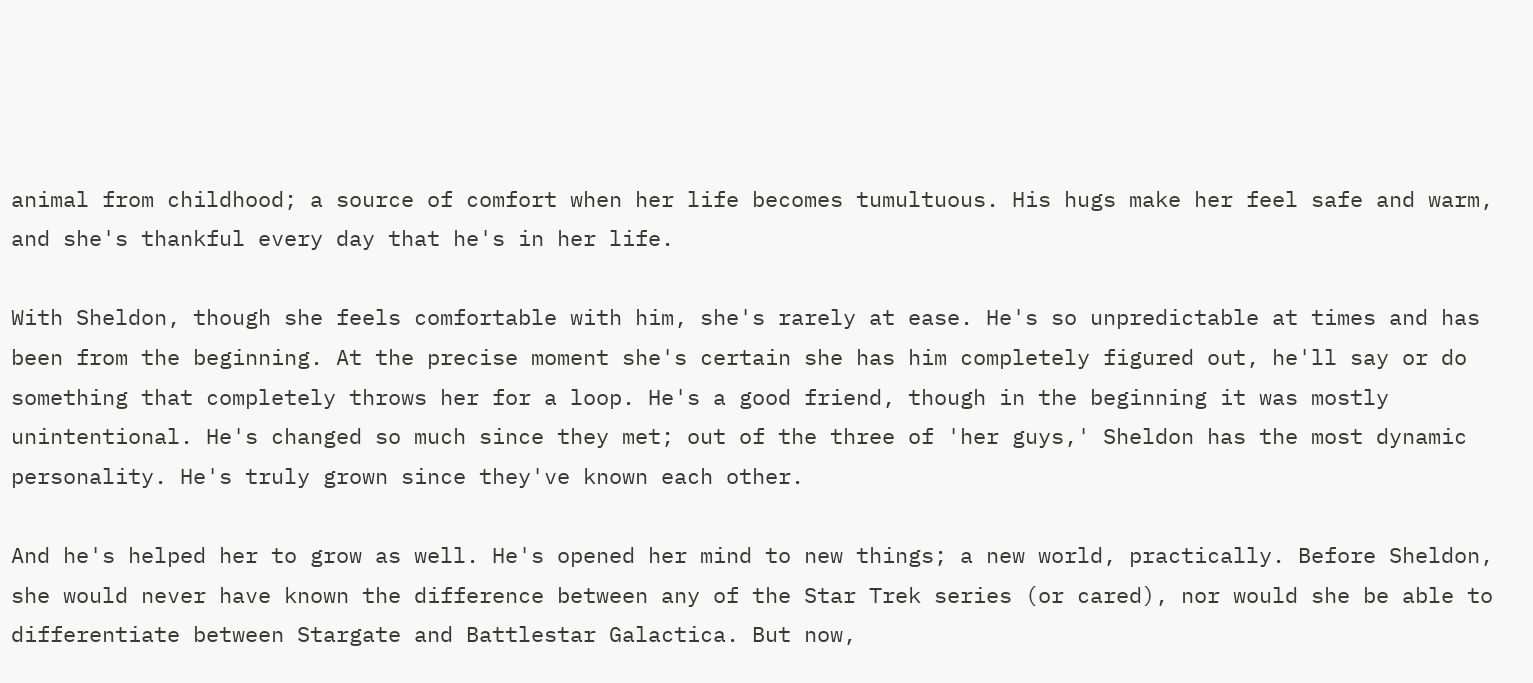animal from childhood; a source of comfort when her life becomes tumultuous. His hugs make her feel safe and warm, and she's thankful every day that he's in her life.

With Sheldon, though she feels comfortable with him, she's rarely at ease. He's so unpredictable at times and has been from the beginning. At the precise moment she's certain she has him completely figured out, he'll say or do something that completely throws her for a loop. He's a good friend, though in the beginning it was mostly unintentional. He's changed so much since they met; out of the three of 'her guys,' Sheldon has the most dynamic personality. He's truly grown since they've known each other.

And he's helped her to grow as well. He's opened her mind to new things; a new world, practically. Before Sheldon, she would never have known the difference between any of the Star Trek series (or cared), nor would she be able to differentiate between Stargate and Battlestar Galactica. But now,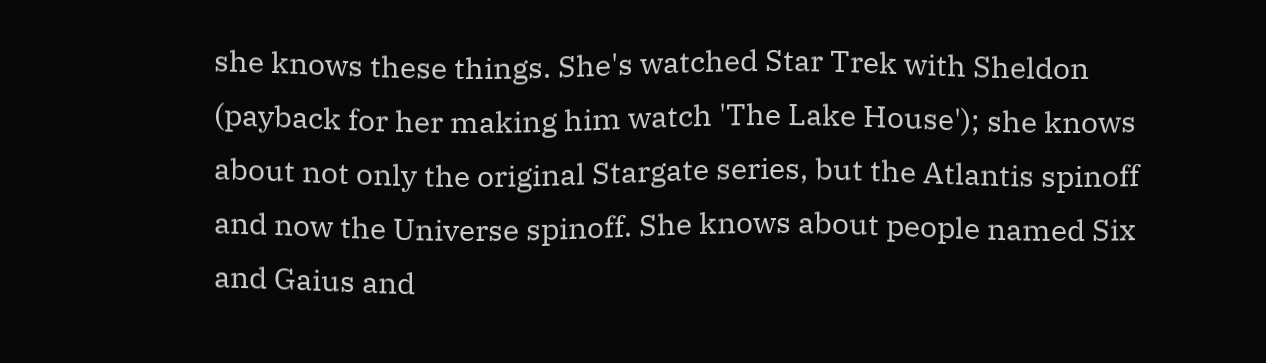she knows these things. She's watched Star Trek with Sheldon (payback for her making him watch 'The Lake House'); she knows about not only the original Stargate series, but the Atlantis spinoff and now the Universe spinoff. She knows about people named Six and Gaius and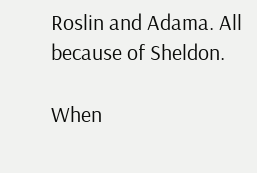Roslin and Adama. All because of Sheldon.

When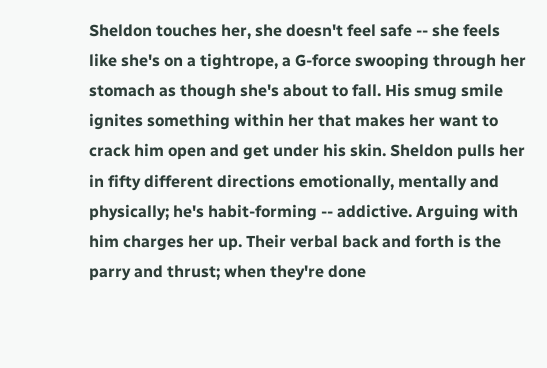Sheldon touches her, she doesn't feel safe -- she feels like she's on a tightrope, a G-force swooping through her stomach as though she's about to fall. His smug smile ignites something within her that makes her want to crack him open and get under his skin. Sheldon pulls her in fifty different directions emotionally, mentally and physically; he's habit-forming -- addictive. Arguing with him charges her up. Their verbal back and forth is the parry and thrust; when they're done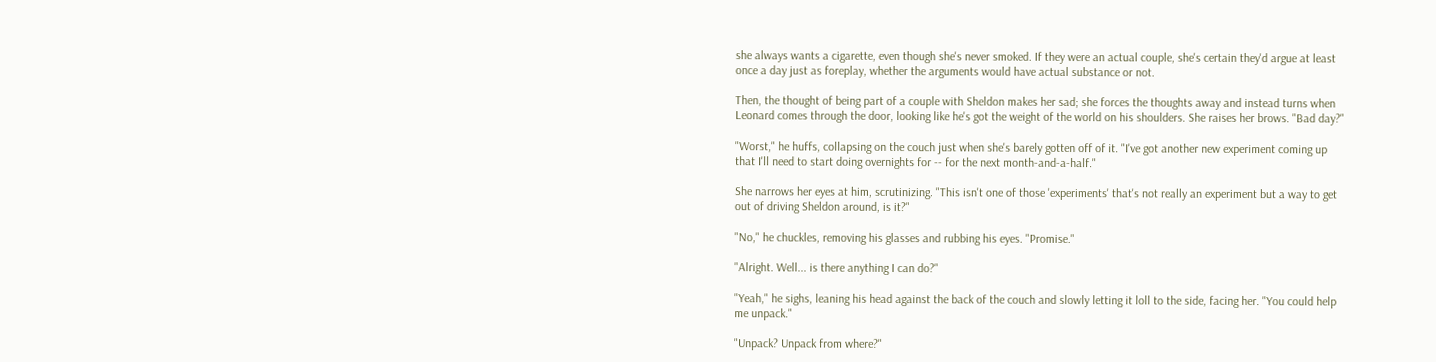she always wants a cigarette, even though she's never smoked. If they were an actual couple, she's certain they'd argue at least once a day just as foreplay, whether the arguments would have actual substance or not.

Then, the thought of being part of a couple with Sheldon makes her sad; she forces the thoughts away and instead turns when Leonard comes through the door, looking like he's got the weight of the world on his shoulders. She raises her brows. "Bad day?"

"Worst," he huffs, collapsing on the couch just when she's barely gotten off of it. "I've got another new experiment coming up that I'll need to start doing overnights for -- for the next month-and-a-half."

She narrows her eyes at him, scrutinizing. "This isn't one of those 'experiments' that's not really an experiment but a way to get out of driving Sheldon around, is it?"

"No," he chuckles, removing his glasses and rubbing his eyes. "Promise."

"Alright. Well... is there anything I can do?"

"Yeah," he sighs, leaning his head against the back of the couch and slowly letting it loll to the side, facing her. "You could help me unpack."

"Unpack? Unpack from where?"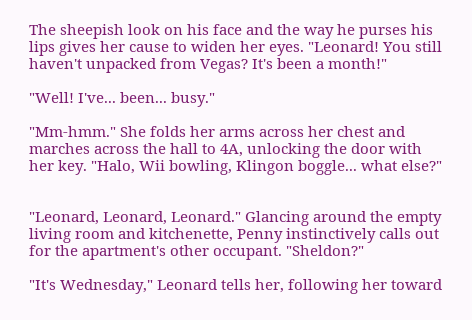The sheepish look on his face and the way he purses his lips gives her cause to widen her eyes. "Leonard! You still haven't unpacked from Vegas? It's been a month!"

"Well! I've... been... busy."

"Mm-hmm." She folds her arms across her chest and marches across the hall to 4A, unlocking the door with her key. "Halo, Wii bowling, Klingon boggle... what else?"


"Leonard, Leonard, Leonard." Glancing around the empty living room and kitchenette, Penny instinctively calls out for the apartment's other occupant. "Sheldon?"

"It's Wednesday," Leonard tells her, following her toward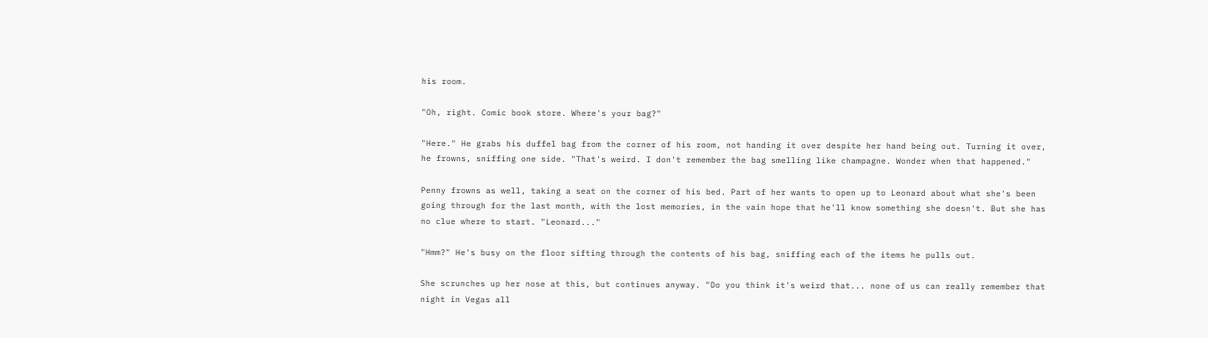his room.

"Oh, right. Comic book store. Where's your bag?"

"Here." He grabs his duffel bag from the corner of his room, not handing it over despite her hand being out. Turning it over, he frowns, sniffing one side. "That's weird. I don't remember the bag smelling like champagne. Wonder when that happened."

Penny frowns as well, taking a seat on the corner of his bed. Part of her wants to open up to Leonard about what she's been going through for the last month, with the lost memories, in the vain hope that he'll know something she doesn't. But she has no clue where to start. "Leonard..."

"Hmm?" He's busy on the floor sifting through the contents of his bag, sniffing each of the items he pulls out.

She scrunches up her nose at this, but continues anyway. "Do you think it's weird that... none of us can really remember that night in Vegas all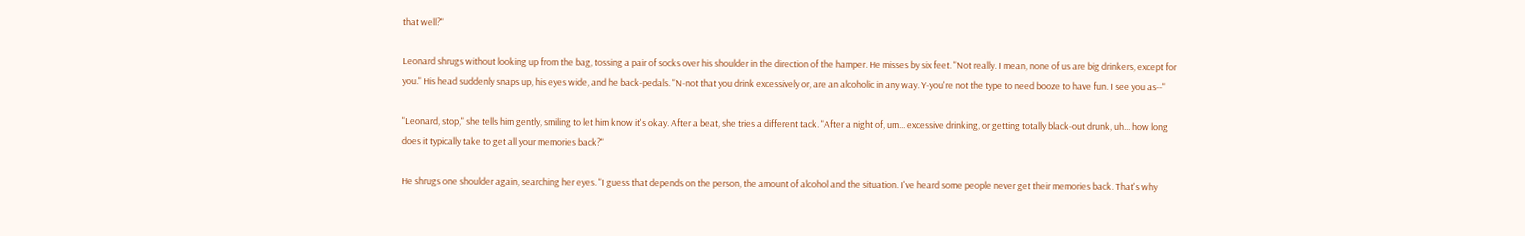that well?"

Leonard shrugs without looking up from the bag, tossing a pair of socks over his shoulder in the direction of the hamper. He misses by six feet. "Not really. I mean, none of us are big drinkers, except for you." His head suddenly snaps up, his eyes wide, and he back-pedals. "N-not that you drink excessively or, are an alcoholic in any way. Y-you're not the type to need booze to have fun. I see you as--"

"Leonard, stop," she tells him gently, smiling to let him know it's okay. After a beat, she tries a different tack. "After a night of, um... excessive drinking, or getting totally black-out drunk, uh... how long does it typically take to get all your memories back?"

He shrugs one shoulder again, searching her eyes. "I guess that depends on the person, the amount of alcohol and the situation. I've heard some people never get their memories back. That's why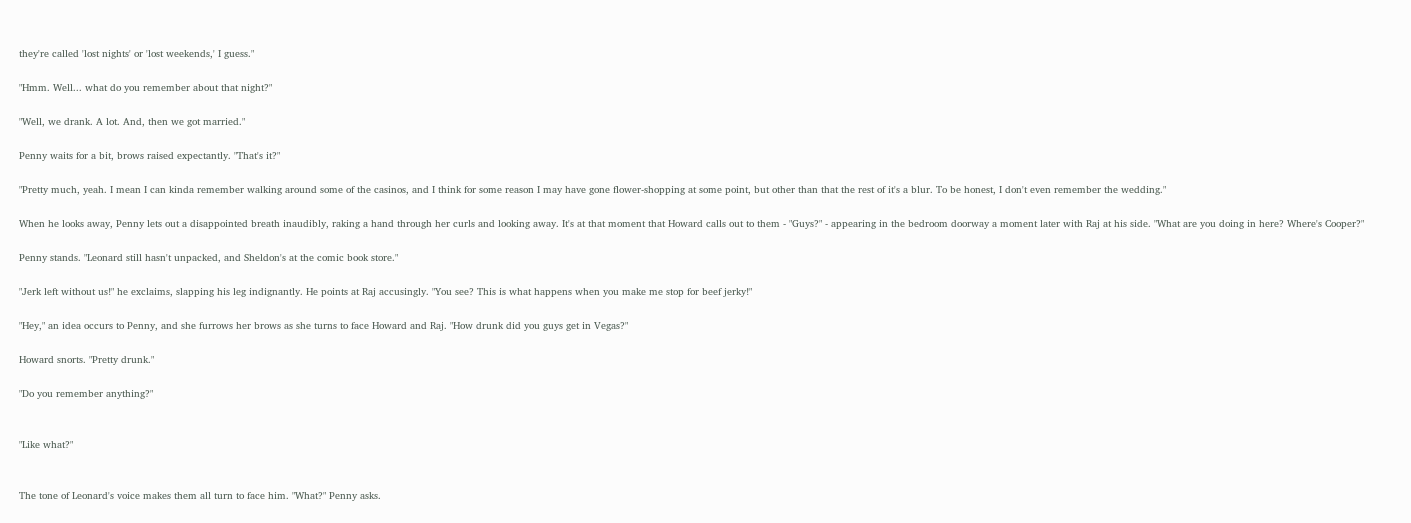they're called 'lost nights' or 'lost weekends,' I guess."

"Hmm. Well... what do you remember about that night?"

"Well, we drank. A lot. And, then we got married."

Penny waits for a bit, brows raised expectantly. "That's it?"

"Pretty much, yeah. I mean I can kinda remember walking around some of the casinos, and I think for some reason I may have gone flower-shopping at some point, but other than that the rest of it's a blur. To be honest, I don't even remember the wedding."

When he looks away, Penny lets out a disappointed breath inaudibly, raking a hand through her curls and looking away. It's at that moment that Howard calls out to them - "Guys?" - appearing in the bedroom doorway a moment later with Raj at his side. "What are you doing in here? Where's Cooper?"

Penny stands. "Leonard still hasn't unpacked, and Sheldon's at the comic book store."

"Jerk left without us!" he exclaims, slapping his leg indignantly. He points at Raj accusingly. "You see? This is what happens when you make me stop for beef jerky!"

"Hey," an idea occurs to Penny, and she furrows her brows as she turns to face Howard and Raj. "How drunk did you guys get in Vegas?"

Howard snorts. "Pretty drunk."

"Do you remember anything?"


"Like what?"


The tone of Leonard's voice makes them all turn to face him. "What?" Penny asks.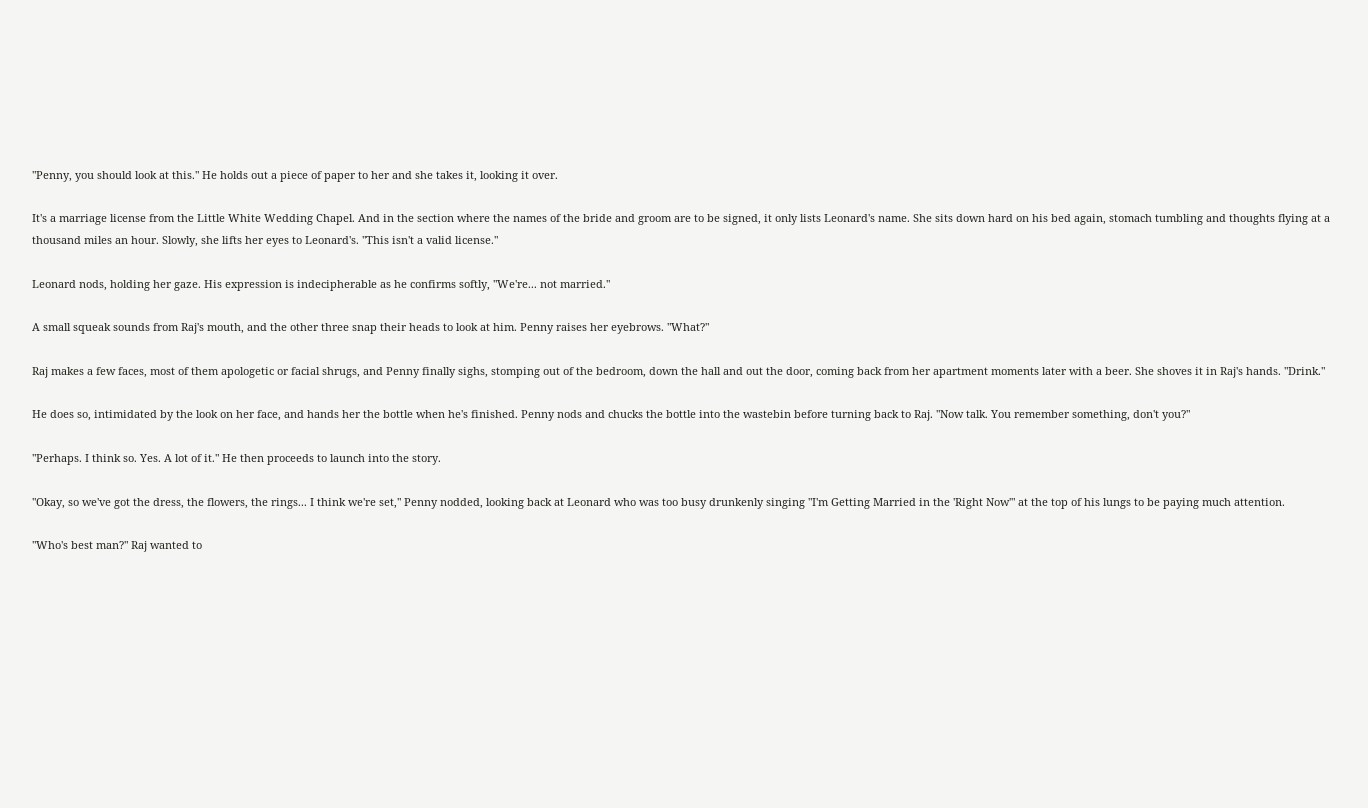"Penny, you should look at this." He holds out a piece of paper to her and she takes it, looking it over.

It's a marriage license from the Little White Wedding Chapel. And in the section where the names of the bride and groom are to be signed, it only lists Leonard's name. She sits down hard on his bed again, stomach tumbling and thoughts flying at a thousand miles an hour. Slowly, she lifts her eyes to Leonard's. "This isn't a valid license."

Leonard nods, holding her gaze. His expression is indecipherable as he confirms softly, "We're... not married."

A small squeak sounds from Raj's mouth, and the other three snap their heads to look at him. Penny raises her eyebrows. "What?"

Raj makes a few faces, most of them apologetic or facial shrugs, and Penny finally sighs, stomping out of the bedroom, down the hall and out the door, coming back from her apartment moments later with a beer. She shoves it in Raj's hands. "Drink."

He does so, intimidated by the look on her face, and hands her the bottle when he's finished. Penny nods and chucks the bottle into the wastebin before turning back to Raj. "Now talk. You remember something, don't you?"

"Perhaps. I think so. Yes. A lot of it." He then proceeds to launch into the story.

"Okay, so we've got the dress, the flowers, the rings... I think we're set," Penny nodded, looking back at Leonard who was too busy drunkenly singing "I'm Getting Married in the 'Right Now'" at the top of his lungs to be paying much attention.

"Who's best man?" Raj wanted to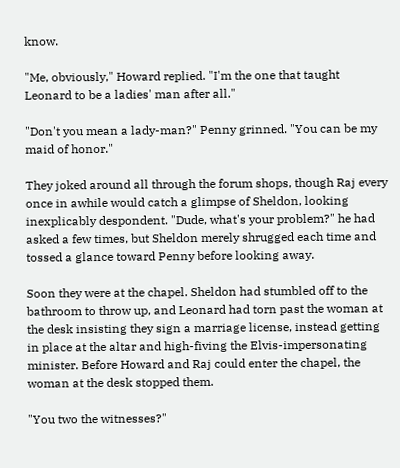know.

"Me, obviously," Howard replied. "I'm the one that taught Leonard to be a ladies' man after all."

"Don't you mean a lady-man?" Penny grinned. "You can be my maid of honor."

They joked around all through the forum shops, though Raj every once in awhile would catch a glimpse of Sheldon, looking inexplicably despondent. "Dude, what's your problem?" he had asked a few times, but Sheldon merely shrugged each time and tossed a glance toward Penny before looking away.

Soon they were at the chapel. Sheldon had stumbled off to the bathroom to throw up, and Leonard had torn past the woman at the desk insisting they sign a marriage license, instead getting in place at the altar and high-fiving the Elvis-impersonating minister. Before Howard and Raj could enter the chapel, the woman at the desk stopped them.

"You two the witnesses?"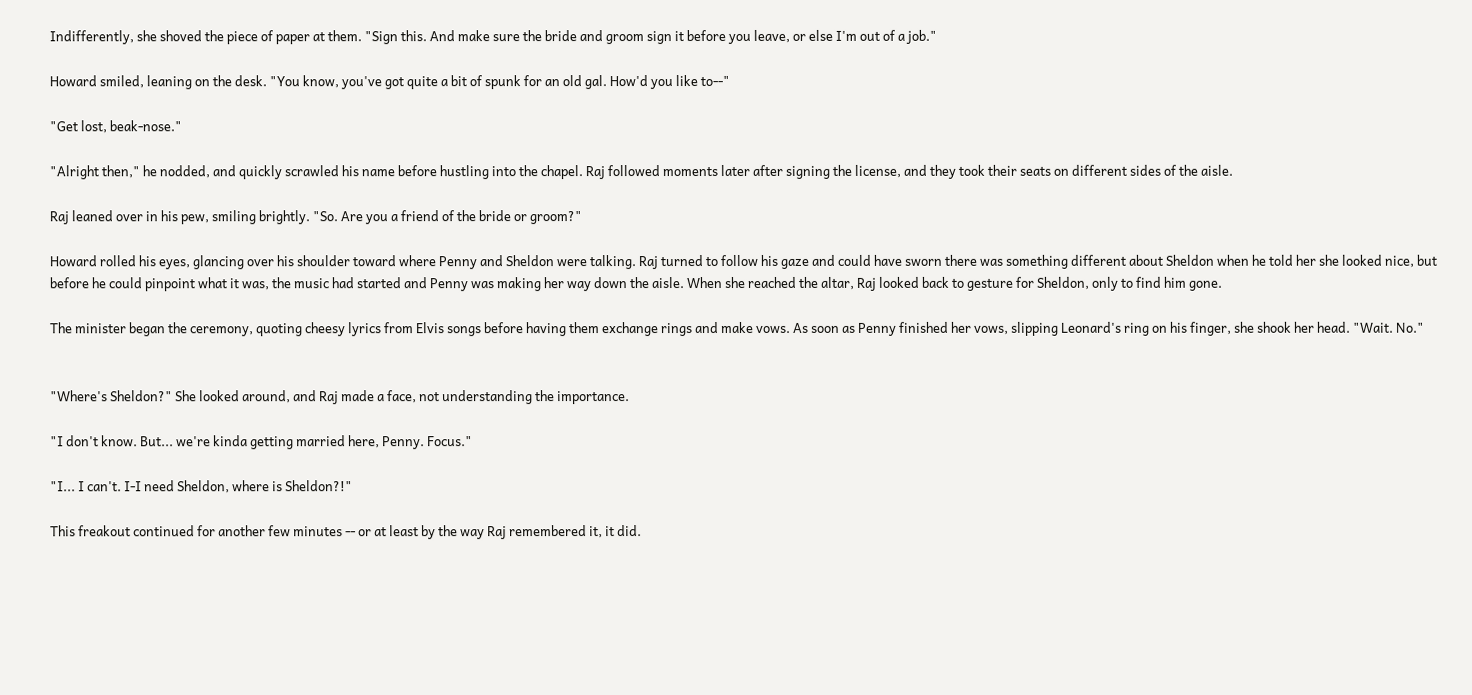Indifferently, she shoved the piece of paper at them. "Sign this. And make sure the bride and groom sign it before you leave, or else I'm out of a job."

Howard smiled, leaning on the desk. "You know, you've got quite a bit of spunk for an old gal. How'd you like to--"

"Get lost, beak-nose."

"Alright then," he nodded, and quickly scrawled his name before hustling into the chapel. Raj followed moments later after signing the license, and they took their seats on different sides of the aisle.

Raj leaned over in his pew, smiling brightly. "So. Are you a friend of the bride or groom?"

Howard rolled his eyes, glancing over his shoulder toward where Penny and Sheldon were talking. Raj turned to follow his gaze and could have sworn there was something different about Sheldon when he told her she looked nice, but before he could pinpoint what it was, the music had started and Penny was making her way down the aisle. When she reached the altar, Raj looked back to gesture for Sheldon, only to find him gone.

The minister began the ceremony, quoting cheesy lyrics from Elvis songs before having them exchange rings and make vows. As soon as Penny finished her vows, slipping Leonard's ring on his finger, she shook her head. "Wait. No."


"Where's Sheldon?" She looked around, and Raj made a face, not understanding the importance.

"I don't know. But... we're kinda getting married here, Penny. Focus."

"I... I can't. I-I need Sheldon, where is Sheldon?!"

This freakout continued for another few minutes -- or at least by the way Raj remembered it, it did.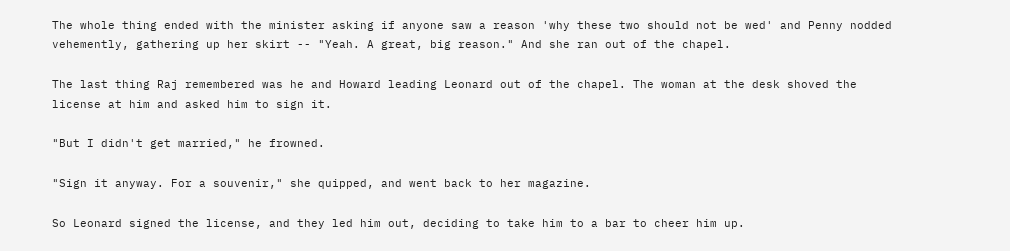The whole thing ended with the minister asking if anyone saw a reason 'why these two should not be wed' and Penny nodded vehemently, gathering up her skirt -- "Yeah. A great, big reason." And she ran out of the chapel.

The last thing Raj remembered was he and Howard leading Leonard out of the chapel. The woman at the desk shoved the license at him and asked him to sign it.

"But I didn't get married," he frowned.

"Sign it anyway. For a souvenir," she quipped, and went back to her magazine.

So Leonard signed the license, and they led him out, deciding to take him to a bar to cheer him up.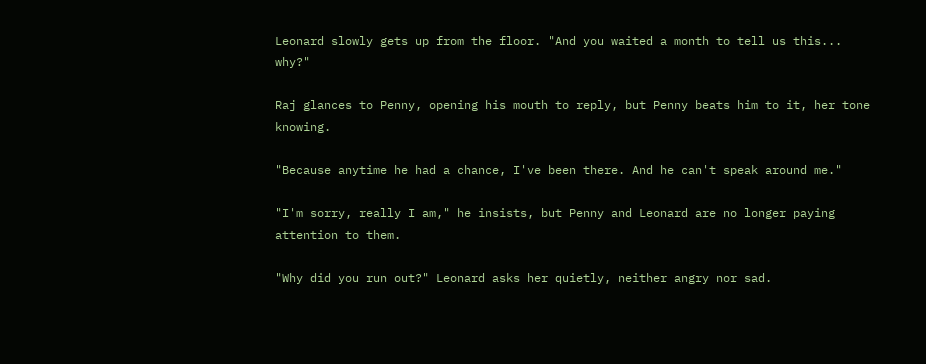Leonard slowly gets up from the floor. "And you waited a month to tell us this... why?"

Raj glances to Penny, opening his mouth to reply, but Penny beats him to it, her tone knowing.

"Because anytime he had a chance, I've been there. And he can't speak around me."

"I'm sorry, really I am," he insists, but Penny and Leonard are no longer paying attention to them.

"Why did you run out?" Leonard asks her quietly, neither angry nor sad.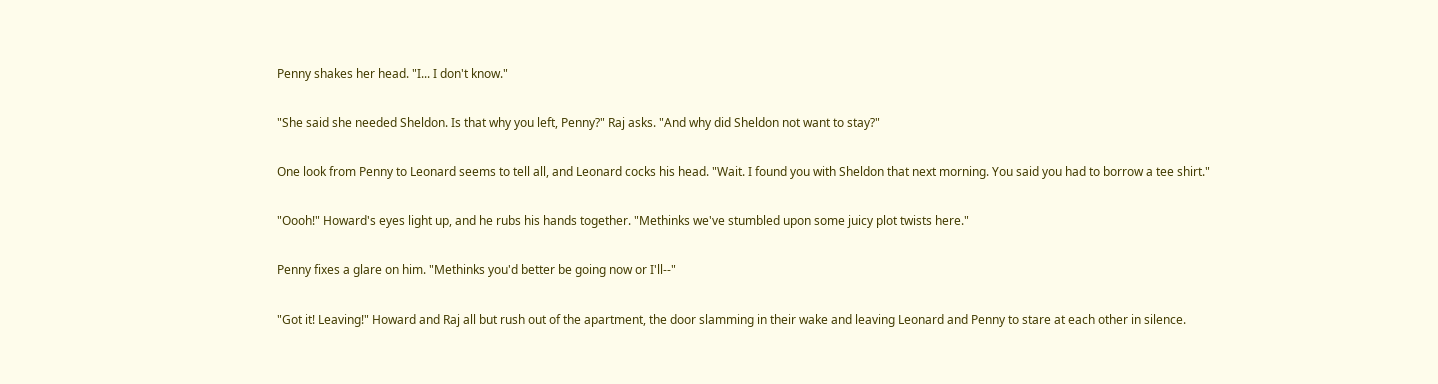Penny shakes her head. "I... I don't know."

"She said she needed Sheldon. Is that why you left, Penny?" Raj asks. "And why did Sheldon not want to stay?"

One look from Penny to Leonard seems to tell all, and Leonard cocks his head. "Wait. I found you with Sheldon that next morning. You said you had to borrow a tee shirt."

"Oooh!" Howard's eyes light up, and he rubs his hands together. "Methinks we've stumbled upon some juicy plot twists here."

Penny fixes a glare on him. "Methinks you'd better be going now or I'll--"

"Got it! Leaving!" Howard and Raj all but rush out of the apartment, the door slamming in their wake and leaving Leonard and Penny to stare at each other in silence.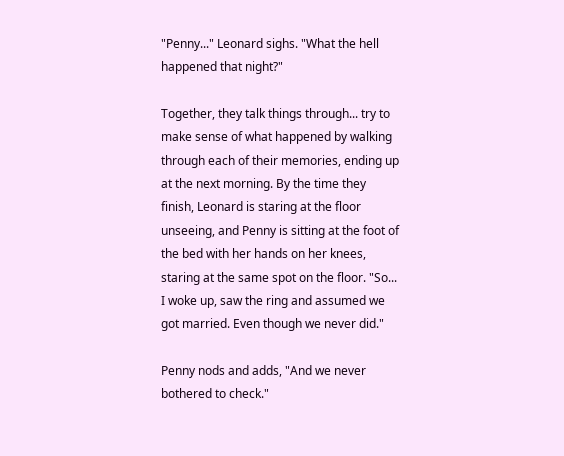"Penny..." Leonard sighs. "What the hell happened that night?"

Together, they talk things through... try to make sense of what happened by walking through each of their memories, ending up at the next morning. By the time they finish, Leonard is staring at the floor unseeing, and Penny is sitting at the foot of the bed with her hands on her knees, staring at the same spot on the floor. "So... I woke up, saw the ring and assumed we got married. Even though we never did."

Penny nods and adds, "And we never bothered to check."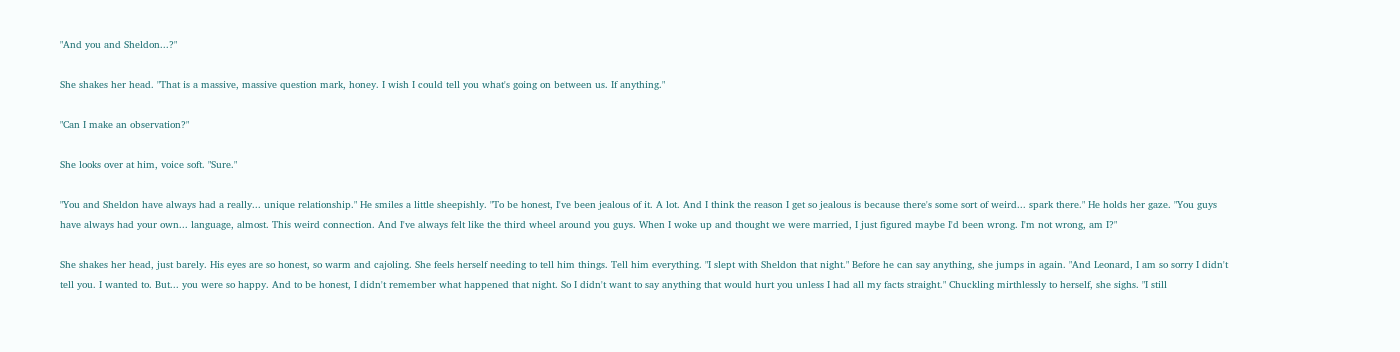"And you and Sheldon...?"

She shakes her head. "That is a massive, massive question mark, honey. I wish I could tell you what's going on between us. If anything."

"Can I make an observation?"

She looks over at him, voice soft. "Sure."

"You and Sheldon have always had a really... unique relationship." He smiles a little sheepishly. "To be honest, I've been jealous of it. A lot. And I think the reason I get so jealous is because there's some sort of weird... spark there." He holds her gaze. "You guys have always had your own... language, almost. This weird connection. And I've always felt like the third wheel around you guys. When I woke up and thought we were married, I just figured maybe I'd been wrong. I'm not wrong, am I?"

She shakes her head, just barely. His eyes are so honest, so warm and cajoling. She feels herself needing to tell him things. Tell him everything. "I slept with Sheldon that night." Before he can say anything, she jumps in again. "And Leonard, I am so sorry I didn't tell you. I wanted to. But... you were so happy. And to be honest, I didn't remember what happened that night. So I didn't want to say anything that would hurt you unless I had all my facts straight." Chuckling mirthlessly to herself, she sighs. "I still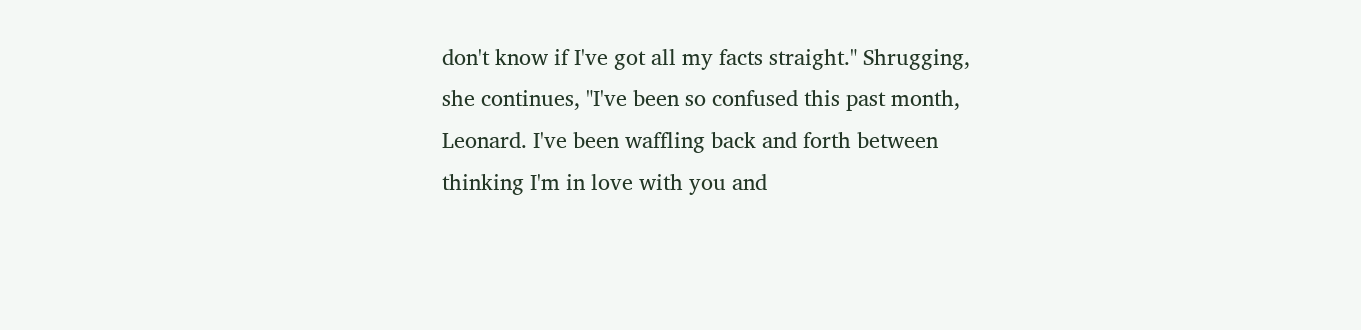don't know if I've got all my facts straight." Shrugging, she continues, "I've been so confused this past month, Leonard. I've been waffling back and forth between thinking I'm in love with you and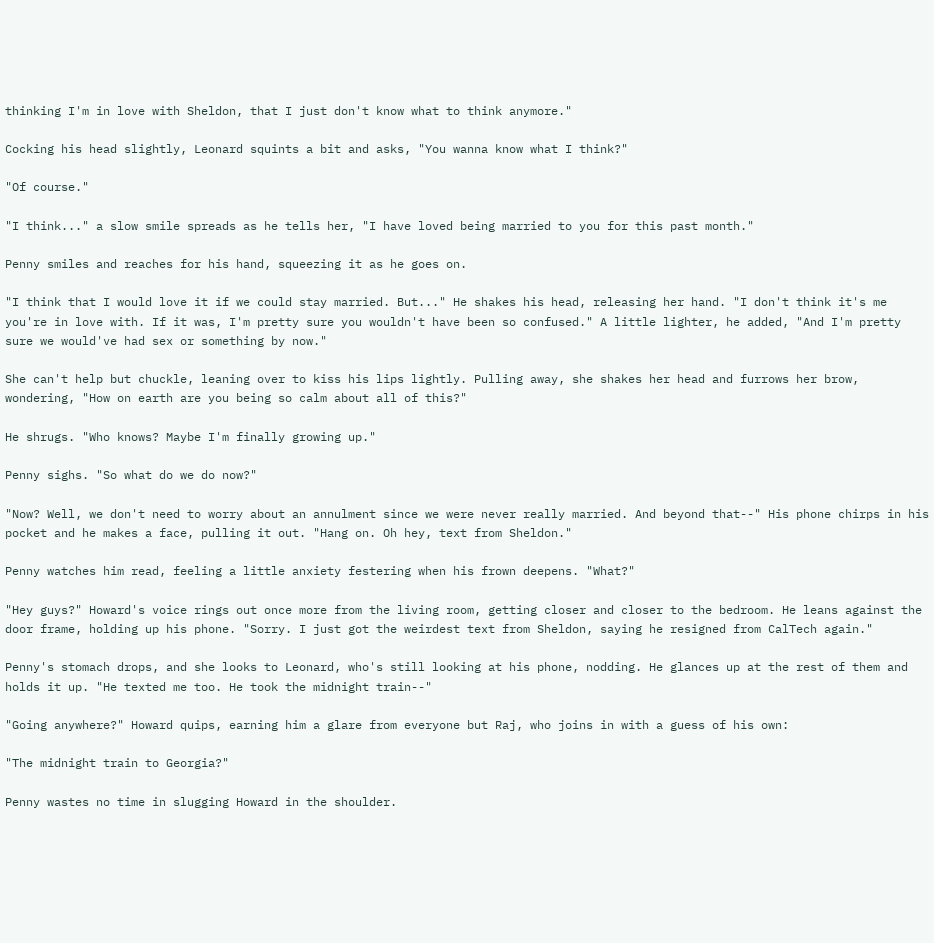thinking I'm in love with Sheldon, that I just don't know what to think anymore."

Cocking his head slightly, Leonard squints a bit and asks, "You wanna know what I think?"

"Of course."

"I think..." a slow smile spreads as he tells her, "I have loved being married to you for this past month."

Penny smiles and reaches for his hand, squeezing it as he goes on.

"I think that I would love it if we could stay married. But..." He shakes his head, releasing her hand. "I don't think it's me you're in love with. If it was, I'm pretty sure you wouldn't have been so confused." A little lighter, he added, "And I'm pretty sure we would've had sex or something by now."

She can't help but chuckle, leaning over to kiss his lips lightly. Pulling away, she shakes her head and furrows her brow, wondering, "How on earth are you being so calm about all of this?"

He shrugs. "Who knows? Maybe I'm finally growing up."

Penny sighs. "So what do we do now?"

"Now? Well, we don't need to worry about an annulment since we were never really married. And beyond that--" His phone chirps in his pocket and he makes a face, pulling it out. "Hang on. Oh hey, text from Sheldon."

Penny watches him read, feeling a little anxiety festering when his frown deepens. "What?"

"Hey guys?" Howard's voice rings out once more from the living room, getting closer and closer to the bedroom. He leans against the door frame, holding up his phone. "Sorry. I just got the weirdest text from Sheldon, saying he resigned from CalTech again."

Penny's stomach drops, and she looks to Leonard, who's still looking at his phone, nodding. He glances up at the rest of them and holds it up. "He texted me too. He took the midnight train--"

"Going anywhere?" Howard quips, earning him a glare from everyone but Raj, who joins in with a guess of his own:

"The midnight train to Georgia?"

Penny wastes no time in slugging Howard in the shoulder.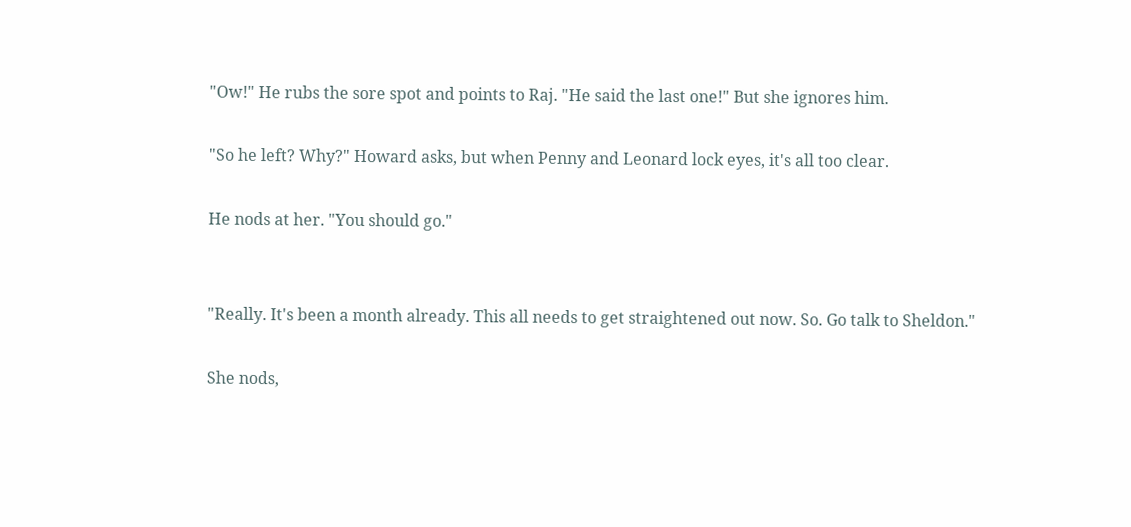"Ow!" He rubs the sore spot and points to Raj. "He said the last one!" But she ignores him.

"So he left? Why?" Howard asks, but when Penny and Leonard lock eyes, it's all too clear.

He nods at her. "You should go."


"Really. It's been a month already. This all needs to get straightened out now. So. Go talk to Sheldon."

She nods,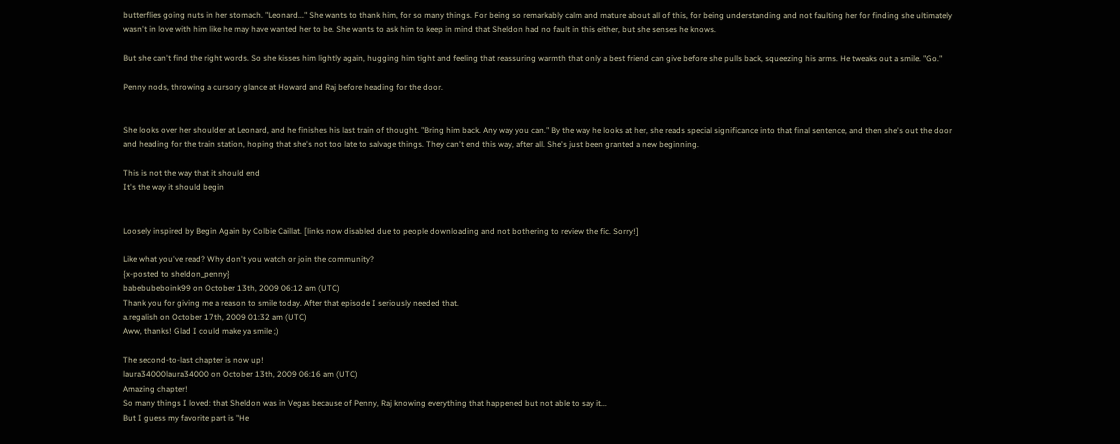butterflies going nuts in her stomach. "Leonard..." She wants to thank him, for so many things. For being so remarkably calm and mature about all of this, for being understanding and not faulting her for finding she ultimately wasn't in love with him like he may have wanted her to be. She wants to ask him to keep in mind that Sheldon had no fault in this either, but she senses he knows.

But she can't find the right words. So she kisses him lightly again, hugging him tight and feeling that reassuring warmth that only a best friend can give before she pulls back, squeezing his arms. He tweaks out a smile. "Go."

Penny nods, throwing a cursory glance at Howard and Raj before heading for the door.


She looks over her shoulder at Leonard, and he finishes his last train of thought. "Bring him back. Any way you can." By the way he looks at her, she reads special significance into that final sentence, and then she's out the door and heading for the train station, hoping that she's not too late to salvage things. They can't end this way, after all. She's just been granted a new beginning.

This is not the way that it should end
It's the way it should begin


Loosely inspired by Begin Again by Colbie Caillat. [links now disabled due to people downloading and not bothering to review the fic. Sorry!]

Like what you've read? Why don't you watch or join the community?
{x-posted to sheldon_penny}
babebubeboink99 on October 13th, 2009 06:12 am (UTC)
Thank you for giving me a reason to smile today. After that episode I seriously needed that.
a.regalish on October 17th, 2009 01:32 am (UTC)
Aww, thanks! Glad I could make ya smile ;)

The second-to-last chapter is now up!
laura34000laura34000 on October 13th, 2009 06:16 am (UTC)
Amazing chapter!
So many things I loved: that Sheldon was in Vegas because of Penny, Raj knowing everything that happened but not able to say it...
But I guess my favorite part is "He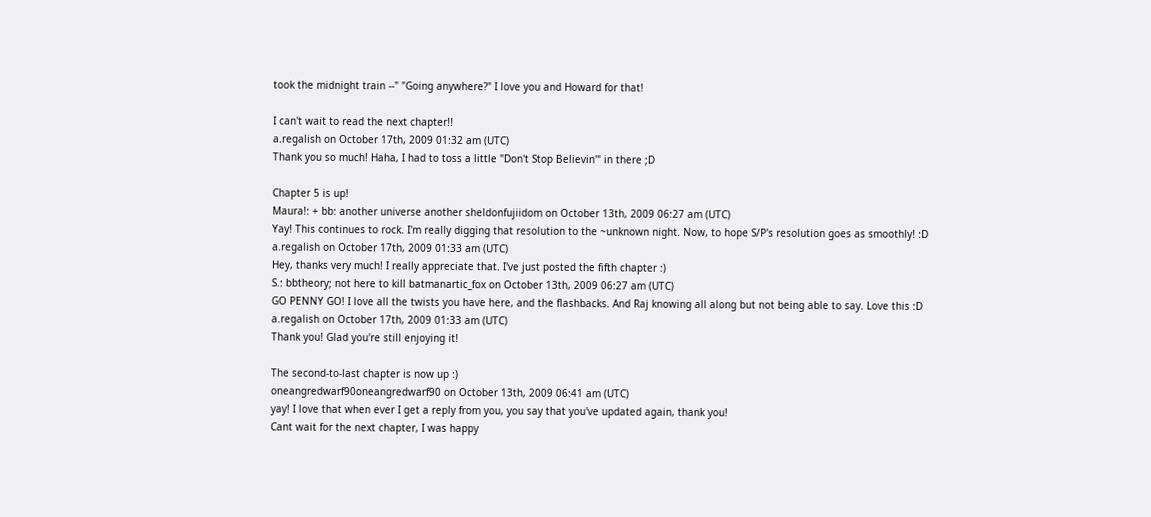took the midnight train --" "Going anywhere?" I love you and Howard for that!

I can't wait to read the next chapter!!
a.regalish on October 17th, 2009 01:32 am (UTC)
Thank you so much! Haha, I had to toss a little "Don't Stop Believin'" in there ;D

Chapter 5 is up!
Maura!: + bb: another universe another sheldonfujiidom on October 13th, 2009 06:27 am (UTC)
Yay! This continues to rock. I'm really digging that resolution to the ~unknown night. Now, to hope S/P's resolution goes as smoothly! :D
a.regalish on October 17th, 2009 01:33 am (UTC)
Hey, thanks very much! I really appreciate that. I've just posted the fifth chapter :)
S.: bbtheory; not here to kill batmanartic_fox on October 13th, 2009 06:27 am (UTC)
GO PENNY GO! I love all the twists you have here, and the flashbacks. And Raj knowing all along but not being able to say. Love this :D
a.regalish on October 17th, 2009 01:33 am (UTC)
Thank you! Glad you're still enjoying it!

The second-to-last chapter is now up :)
oneangredwarf90oneangredwarf90 on October 13th, 2009 06:41 am (UTC)
yay! I love that when ever I get a reply from you, you say that you've updated again, thank you!
Cant wait for the next chapter, I was happy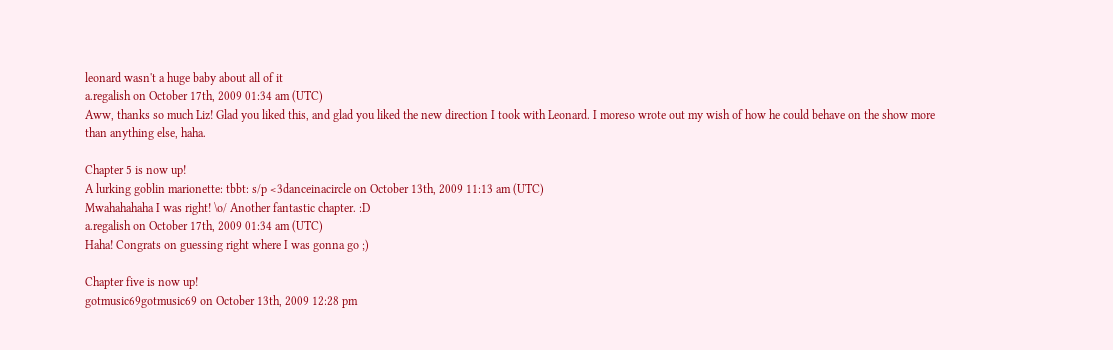leonard wasn't a huge baby about all of it
a.regalish on October 17th, 2009 01:34 am (UTC)
Aww, thanks so much Liz! Glad you liked this, and glad you liked the new direction I took with Leonard. I moreso wrote out my wish of how he could behave on the show more than anything else, haha.

Chapter 5 is now up!
A lurking goblin marionette: tbbt: s/p <3danceinacircle on October 13th, 2009 11:13 am (UTC)
Mwahahahaha I was right! \o/ Another fantastic chapter. :D
a.regalish on October 17th, 2009 01:34 am (UTC)
Haha! Congrats on guessing right where I was gonna go ;)

Chapter five is now up!
gotmusic69gotmusic69 on October 13th, 2009 12:28 pm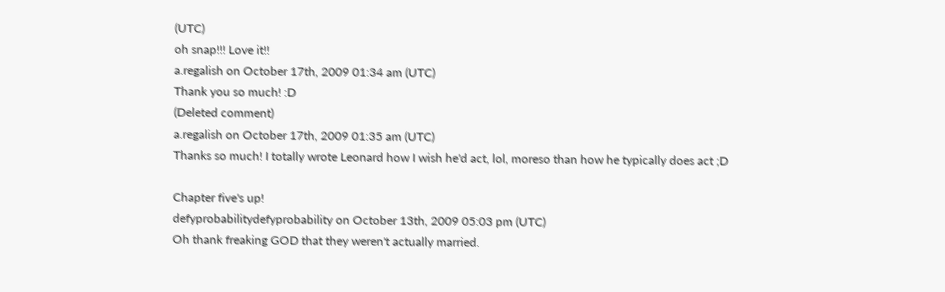(UTC)
oh snap!!! Love it!!
a.regalish on October 17th, 2009 01:34 am (UTC)
Thank you so much! :D
(Deleted comment)
a.regalish on October 17th, 2009 01:35 am (UTC)
Thanks so much! I totally wrote Leonard how I wish he'd act, lol, moreso than how he typically does act ;D

Chapter five's up!
defyprobabilitydefyprobability on October 13th, 2009 05:03 pm (UTC)
Oh thank freaking GOD that they weren't actually married.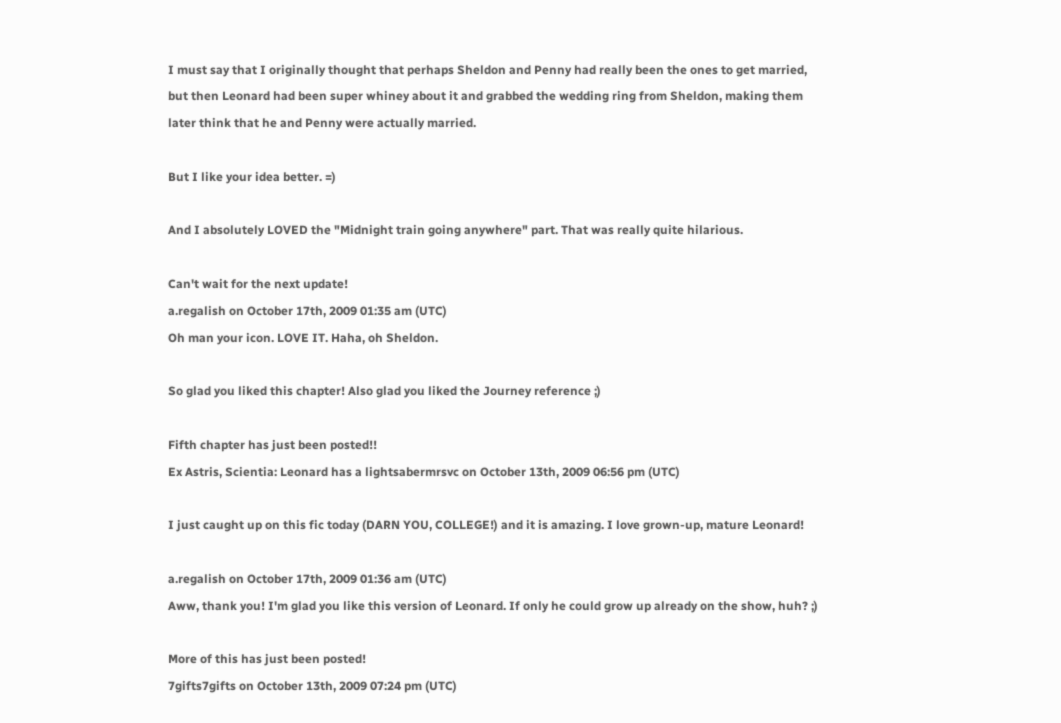I must say that I originally thought that perhaps Sheldon and Penny had really been the ones to get married, but then Leonard had been super whiney about it and grabbed the wedding ring from Sheldon, making them later think that he and Penny were actually married.

But I like your idea better. =)

And I absolutely LOVED the "Midnight train going anywhere" part. That was really quite hilarious.

Can't wait for the next update!
a.regalish on October 17th, 2009 01:35 am (UTC)
Oh man your icon. LOVE IT. Haha, oh Sheldon.

So glad you liked this chapter! Also glad you liked the Journey reference ;)

Fifth chapter has just been posted!!
Ex Astris, Scientia: Leonard has a lightsabermrsvc on October 13th, 2009 06:56 pm (UTC)

I just caught up on this fic today (DARN YOU, COLLEGE!) and it is amazing. I love grown-up, mature Leonard!

a.regalish on October 17th, 2009 01:36 am (UTC)
Aww, thank you! I'm glad you like this version of Leonard. If only he could grow up already on the show, huh? ;)

More of this has just been posted!
7gifts7gifts on October 13th, 2009 07:24 pm (UTC)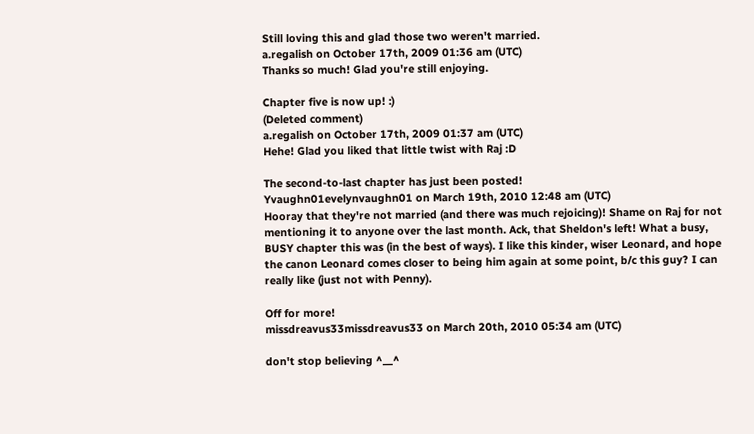Still loving this and glad those two weren't married.
a.regalish on October 17th, 2009 01:36 am (UTC)
Thanks so much! Glad you're still enjoying.

Chapter five is now up! :)
(Deleted comment)
a.regalish on October 17th, 2009 01:37 am (UTC)
Hehe! Glad you liked that little twist with Raj :D

The second-to-last chapter has just been posted!
Yvaughn01evelynvaughn01 on March 19th, 2010 12:48 am (UTC)
Hooray that they're not married (and there was much rejoicing)! Shame on Raj for not mentioning it to anyone over the last month. Ack, that Sheldon's left! What a busy, BUSY chapter this was (in the best of ways). I like this kinder, wiser Leonard, and hope the canon Leonard comes closer to being him again at some point, b/c this guy? I can really like (just not with Penny).

Off for more!
missdreavus33missdreavus33 on March 20th, 2010 05:34 am (UTC)

don't stop believing ^__^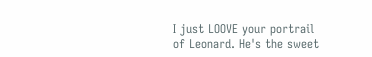I just LOOVE your portrail of Leonard. He's the sweet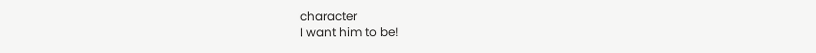character
I want him to be!